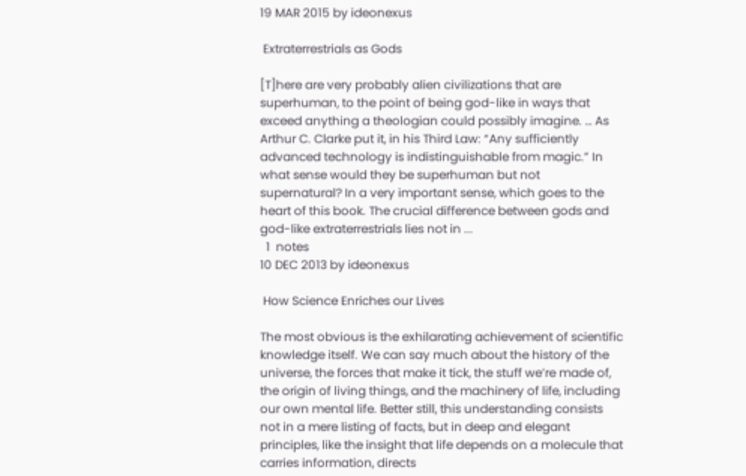19 MAR 2015 by ideonexus

 Extraterrestrials as Gods

[T]here are very probably alien civilizations that are superhuman, to the point of being god-like in ways that exceed anything a theologian could possibly imagine. … As Arthur C. Clarke put it, in his Third Law: “Any sufficiently advanced technology is indistinguishable from magic.” In what sense would they be superhuman but not supernatural? In a very important sense, which goes to the heart of this book. The crucial difference between gods and god-like extraterrestrials lies not in ...
  1  notes
10 DEC 2013 by ideonexus

 How Science Enriches our Lives

The most obvious is the exhilarating achievement of scientific knowledge itself. We can say much about the history of the universe, the forces that make it tick, the stuff we’re made of, the origin of living things, and the machinery of life, including our own mental life. Better still, this understanding consists not in a mere listing of facts, but in deep and elegant principles, like the insight that life depends on a molecule that carries information, directs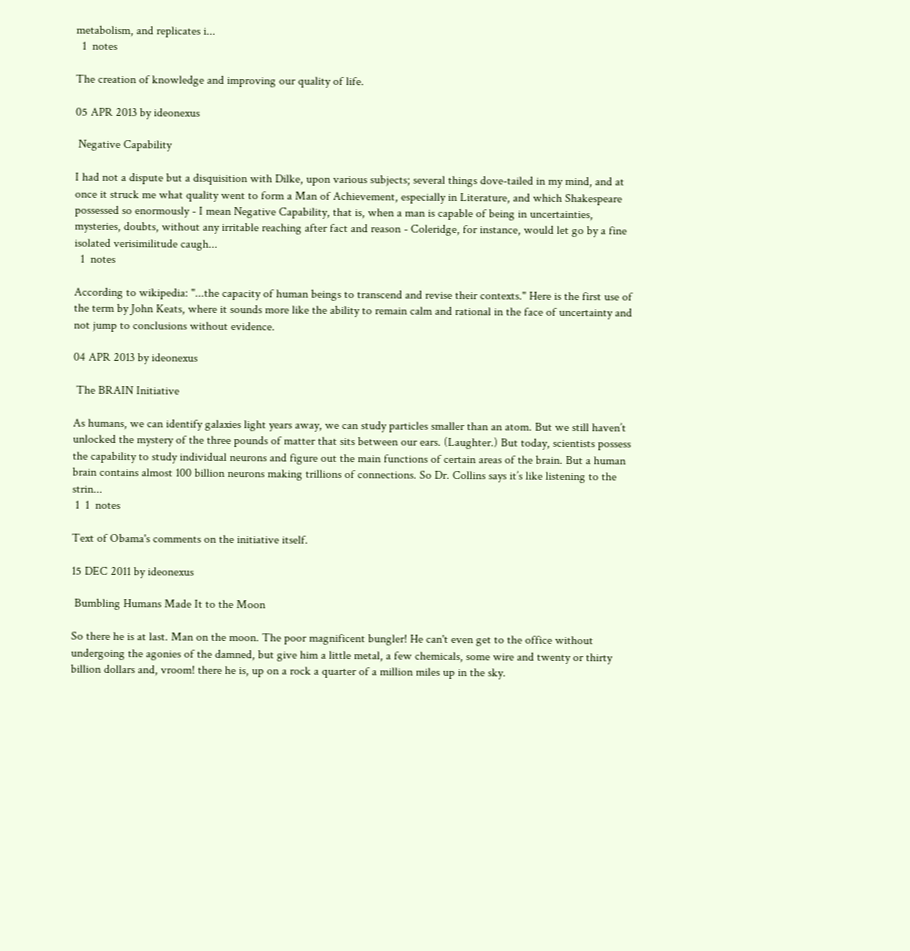metabolism, and replicates i...
  1  notes

The creation of knowledge and improving our quality of life.

05 APR 2013 by ideonexus

 Negative Capability

I had not a dispute but a disquisition with Dilke, upon various subjects; several things dove-tailed in my mind, and at once it struck me what quality went to form a Man of Achievement, especially in Literature, and which Shakespeare possessed so enormously - I mean Negative Capability, that is, when a man is capable of being in uncertainties, mysteries, doubts, without any irritable reaching after fact and reason - Coleridge, for instance, would let go by a fine isolated verisimilitude caugh...
  1  notes

According to wikipedia: "...the capacity of human beings to transcend and revise their contexts." Here is the first use of the term by John Keats, where it sounds more like the ability to remain calm and rational in the face of uncertainty and not jump to conclusions without evidence.

04 APR 2013 by ideonexus

 The BRAIN Initiative

As humans, we can identify galaxies light years away, we can study particles smaller than an atom. But we still haven’t unlocked the mystery of the three pounds of matter that sits between our ears. (Laughter.) But today, scientists possess the capability to study individual neurons and figure out the main functions of certain areas of the brain. But a human brain contains almost 100 billion neurons making trillions of connections. So Dr. Collins says it’s like listening to the strin...
 1  1  notes

Text of Obama's comments on the initiative itself.

15 DEC 2011 by ideonexus

 Bumbling Humans Made It to the Moon

So there he is at last. Man on the moon. The poor magnificent bungler! He can't even get to the office without undergoing the agonies of the damned, but give him a little metal, a few chemicals, some wire and twenty or thirty billion dollars and, vroom! there he is, up on a rock a quarter of a million miles up in the sky.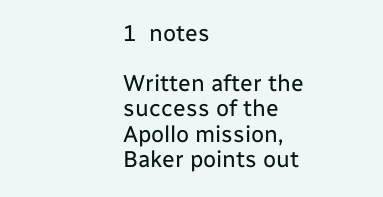1  notes

Written after the success of the Apollo mission, Baker points out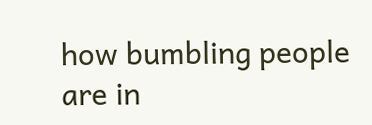how bumbling people are in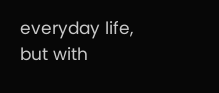everyday life, but with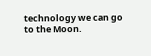technology we can go to the Moon.